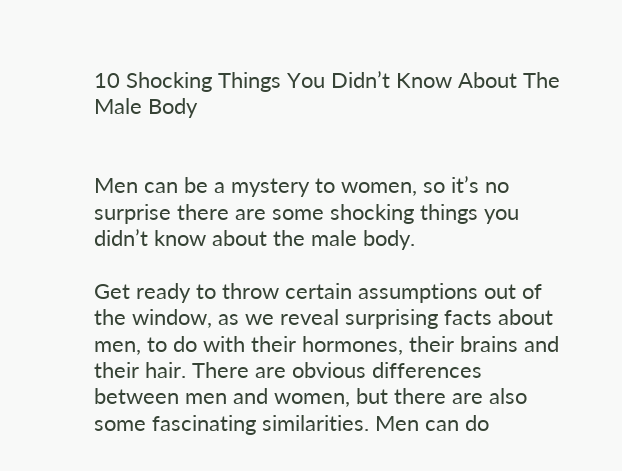10 Shocking Things You Didn’t Know About The Male Body


Men can be a mystery to women, so it’s no surprise there are some shocking things you didn’t know about the male body.

Get ready to throw certain assumptions out of the window, as we reveal surprising facts about men, to do with their hormones, their brains and their hair. There are obvious differences between men and women, but there are also some fascinating similarities. Men can do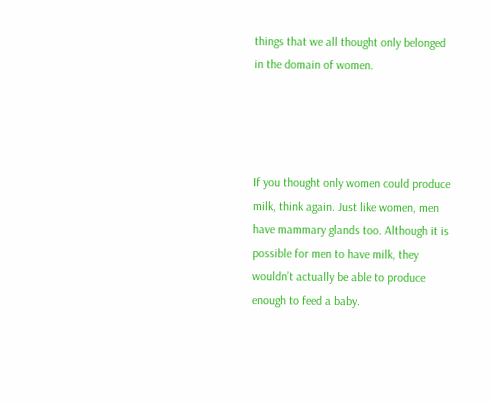things that we all thought only belonged in the domain of women.




If you thought only women could produce milk, think again. Just like women, men have mammary glands too. Although it is possible for men to have milk, they wouldn’t actually be able to produce enough to feed a baby.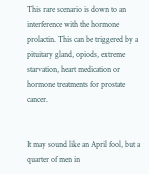This rare scenario is down to an interference with the hormone prolactin. This can be triggered by a pituitary gland, opiods, extreme starvation, heart medication or hormone treatments for prostate cancer.


It may sound like an April fool, but a quarter of men in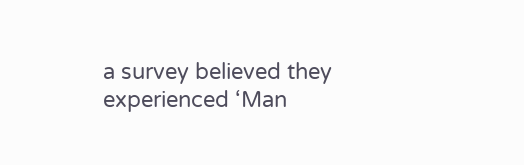a survey believed they experienced ‘Man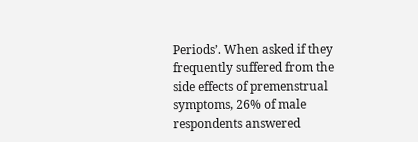Periods’. When asked if they frequently suffered from the side effects of premenstrual symptoms, 26% of male respondents answered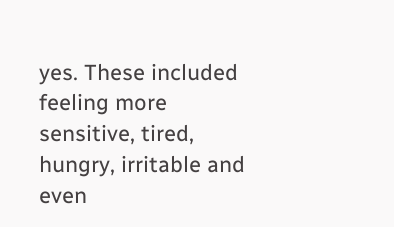yes. These included feeling more sensitive, tired, hungry, irritable and even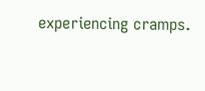experiencing cramps.